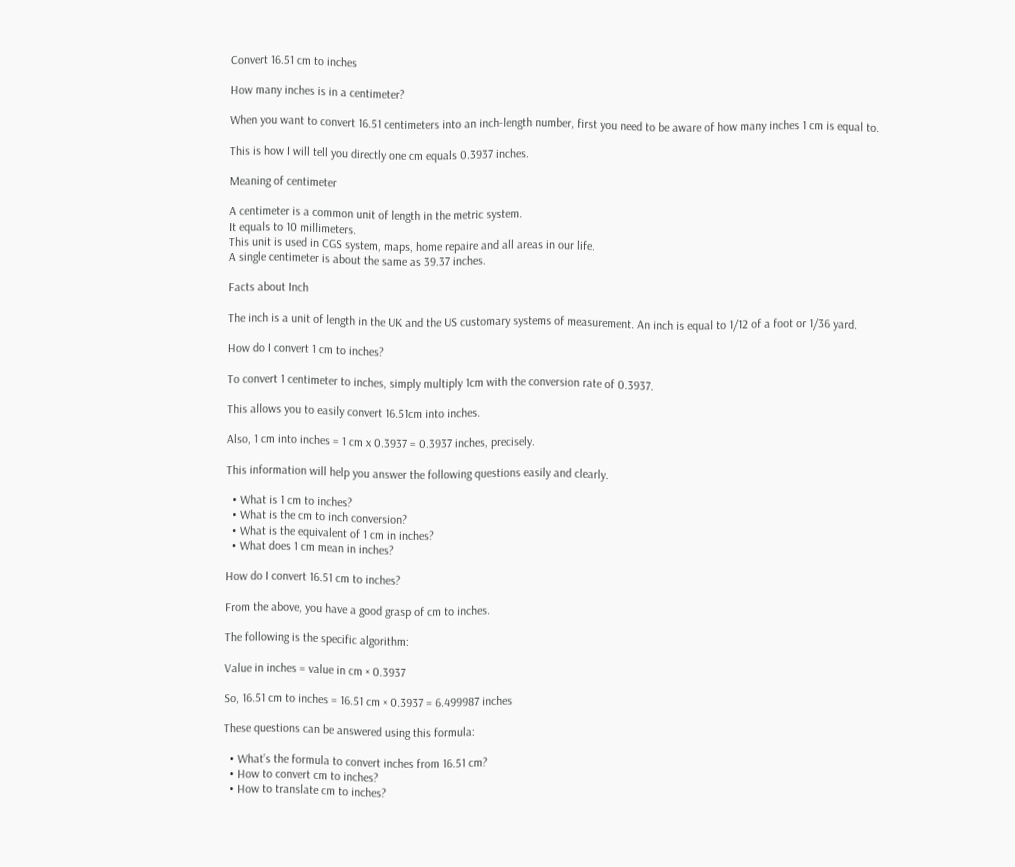Convert 16.51 cm to inches

How many inches is in a centimeter?

When you want to convert 16.51 centimeters into an inch-length number, first you need to be aware of how many inches 1 cm is equal to.

This is how I will tell you directly one cm equals 0.3937 inches.

Meaning of centimeter

A centimeter is a common unit of length in the metric system.
It equals to 10 millimeters.
This unit is used in CGS system, maps, home repaire and all areas in our life.
A single centimeter is about the same as 39.37 inches.

Facts about Inch

The inch is a unit of length in the UK and the US customary systems of measurement. An inch is equal to 1/12 of a foot or 1/36 yard.

How do I convert 1 cm to inches?

To convert 1 centimeter to inches, simply multiply 1cm with the conversion rate of 0.3937.

This allows you to easily convert 16.51cm into inches.

Also, 1 cm into inches = 1 cm x 0.3937 = 0.3937 inches, precisely.

This information will help you answer the following questions easily and clearly.

  • What is 1 cm to inches?
  • What is the cm to inch conversion?
  • What is the equivalent of 1 cm in inches?
  • What does 1 cm mean in inches?

How do I convert 16.51 cm to inches?

From the above, you have a good grasp of cm to inches.

The following is the specific algorithm:

Value in inches = value in cm × 0.3937

So, 16.51 cm to inches = 16.51 cm × 0.3937 = 6.499987 inches

These questions can be answered using this formula:

  • What’s the formula to convert inches from 16.51 cm?
  • How to convert cm to inches?
  • How to translate cm to inches?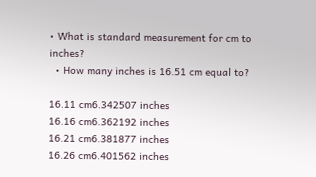• What is standard measurement for cm to inches?
  • How many inches is 16.51 cm equal to?

16.11 cm6.342507 inches
16.16 cm6.362192 inches
16.21 cm6.381877 inches
16.26 cm6.401562 inches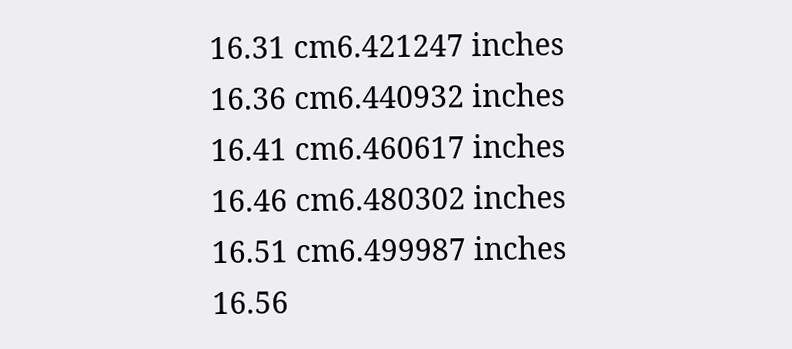16.31 cm6.421247 inches
16.36 cm6.440932 inches
16.41 cm6.460617 inches
16.46 cm6.480302 inches
16.51 cm6.499987 inches
16.56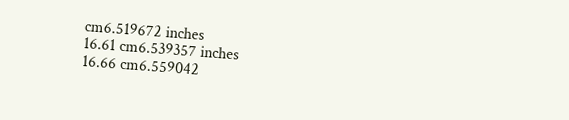cm6.519672 inches
16.61 cm6.539357 inches
16.66 cm6.559042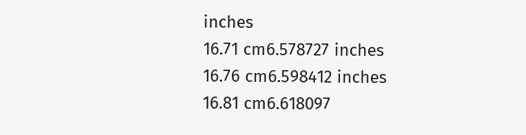inches
16.71 cm6.578727 inches
16.76 cm6.598412 inches
16.81 cm6.618097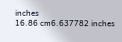inches
16.86 cm6.637782 inches